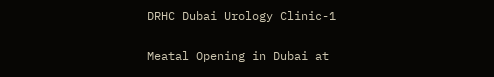DRHC Dubai Urology Clinic-1

Meatal Opening in Dubai at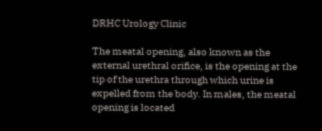DRHC Urology Clinic

The meatal opening, also known as the external urethral orifice, is the opening at the tip of the urethra through which urine is expelled from the body. In males, the meatal opening is located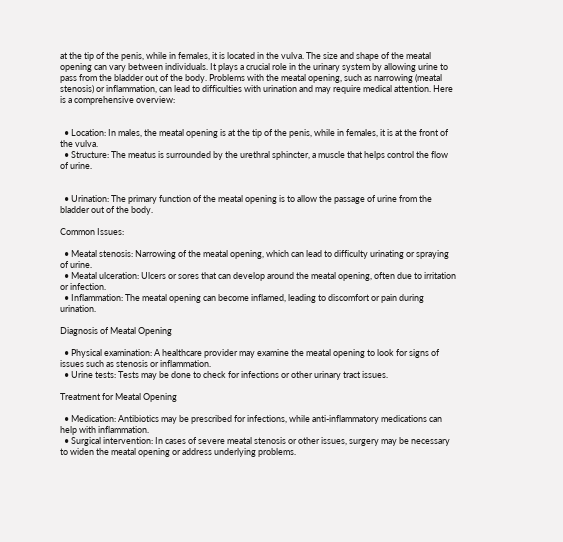at the tip of the penis, while in females, it is located in the vulva. The size and shape of the meatal opening can vary between individuals. It plays a crucial role in the urinary system by allowing urine to pass from the bladder out of the body. Problems with the meatal opening, such as narrowing (meatal stenosis) or inflammation, can lead to difficulties with urination and may require medical attention. Here is a comprehensive overview:


  • Location: In males, the meatal opening is at the tip of the penis, while in females, it is at the front of the vulva.
  • Structure: The meatus is surrounded by the urethral sphincter, a muscle that helps control the flow of urine.


  • Urination: The primary function of the meatal opening is to allow the passage of urine from the bladder out of the body.

Common Issues:

  • Meatal stenosis: Narrowing of the meatal opening, which can lead to difficulty urinating or spraying of urine.
  • Meatal ulceration: Ulcers or sores that can develop around the meatal opening, often due to irritation or infection.
  • Inflammation: The meatal opening can become inflamed, leading to discomfort or pain during urination.

Diagnosis of Meatal Opening

  • Physical examination: A healthcare provider may examine the meatal opening to look for signs of issues such as stenosis or inflammation.
  • Urine tests: Tests may be done to check for infections or other urinary tract issues.

Treatment for Meatal Opening

  • Medication: Antibiotics may be prescribed for infections, while anti-inflammatory medications can help with inflammation.
  • Surgical intervention: In cases of severe meatal stenosis or other issues, surgery may be necessary to widen the meatal opening or address underlying problems.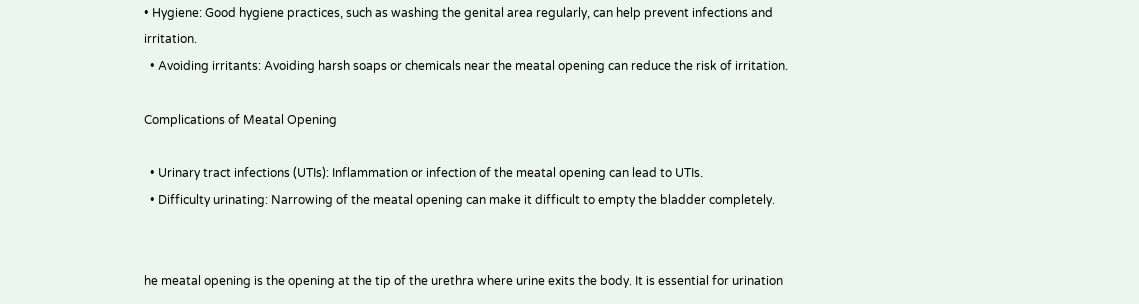• Hygiene: Good hygiene practices, such as washing the genital area regularly, can help prevent infections and irritation.
  • Avoiding irritants: Avoiding harsh soaps or chemicals near the meatal opening can reduce the risk of irritation.

Complications of Meatal Opening

  • Urinary tract infections (UTIs): Inflammation or infection of the meatal opening can lead to UTIs.
  • Difficulty urinating: Narrowing of the meatal opening can make it difficult to empty the bladder completely.


he meatal opening is the opening at the tip of the urethra where urine exits the body. It is essential for urination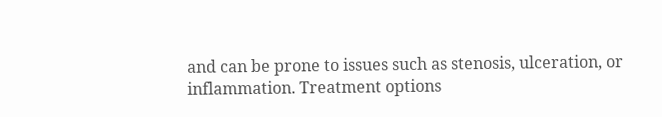and can be prone to issues such as stenosis, ulceration, or inflammation. Treatment options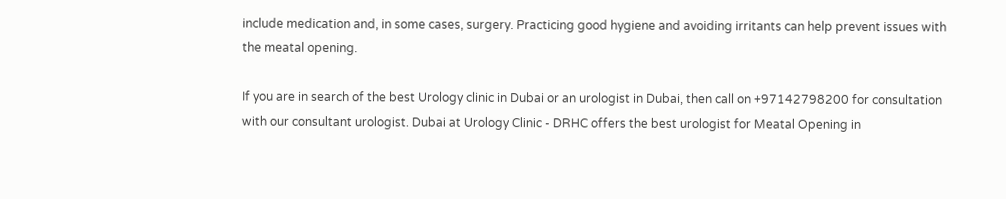include medication and, in some cases, surgery. Practicing good hygiene and avoiding irritants can help prevent issues with the meatal opening.

If you are in search of the best Urology clinic in Dubai or an urologist in Dubai, then call on +97142798200 for consultation with our consultant urologist. Dubai at Urology Clinic - DRHC offers the best urologist for Meatal Opening in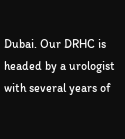Dubai. Our DRHC is headed by a urologist with several years of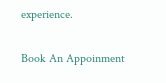experience.

Book An Appoinment